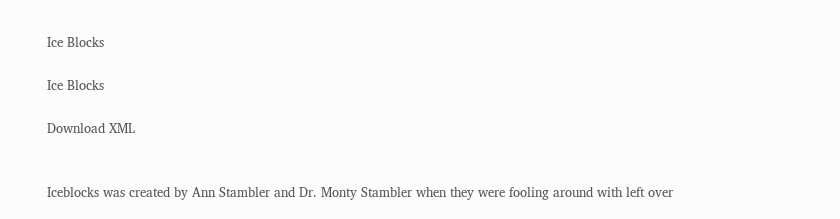Ice Blocks

Ice Blocks

Download XML


Iceblocks was created by Ann Stambler and Dr. Monty Stambler when they were fooling around with left over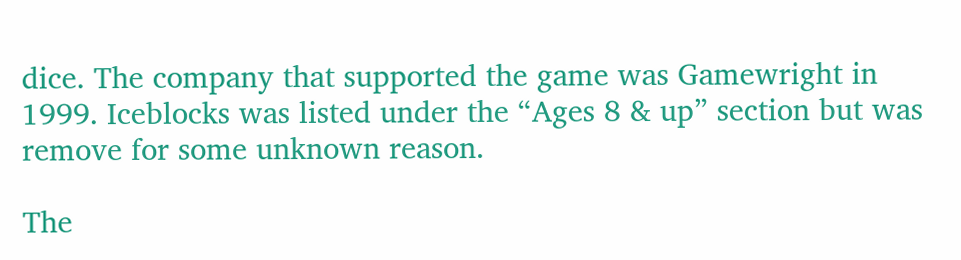dice. The company that supported the game was Gamewright in 1999. Iceblocks was listed under the “Ages 8 & up” section but was remove for some unknown reason.

The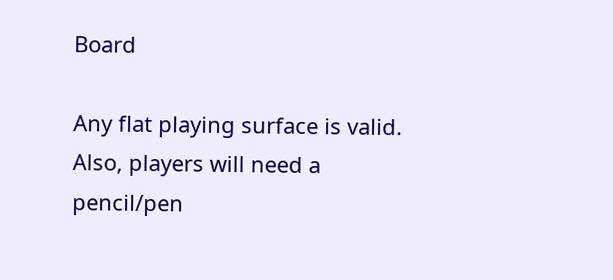Board

Any flat playing surface is valid. Also, players will need a pencil/pen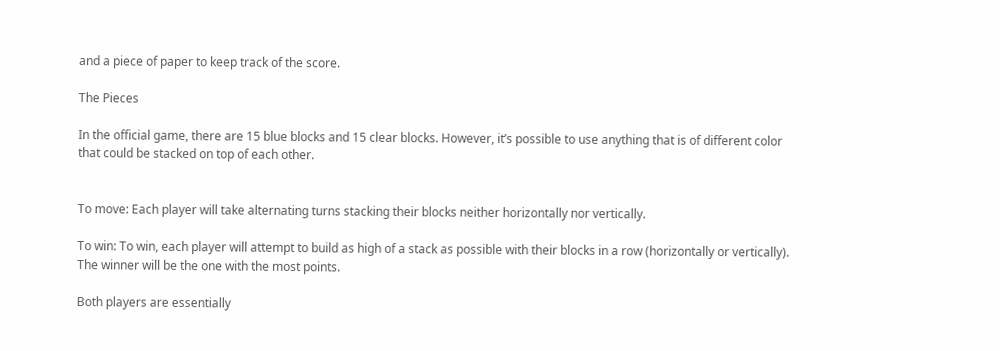and a piece of paper to keep track of the score.

The Pieces

In the official game, there are 15 blue blocks and 15 clear blocks. However, it’s possible to use anything that is of different color that could be stacked on top of each other.


To move: Each player will take alternating turns stacking their blocks neither horizontally nor vertically.

To win: To win, each player will attempt to build as high of a stack as possible with their blocks in a row (horizontally or vertically). The winner will be the one with the most points.

Both players are essentially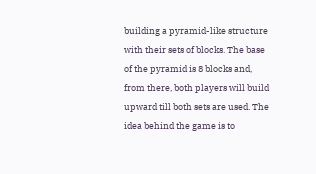building a pyramid-like structure with their sets of blocks. The base of the pyramid is 8 blocks and, from there, both players will build upward till both sets are used. The idea behind the game is to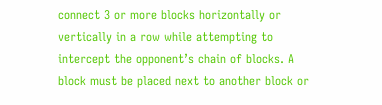connect 3 or more blocks horizontally or vertically in a row while attempting to intercept the opponent’s chain of blocks. A block must be placed next to another block or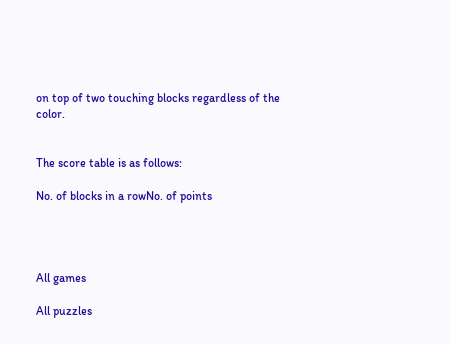on top of two touching blocks regardless of the color.


The score table is as follows:

No. of blocks in a rowNo. of points




All games

All puzzles